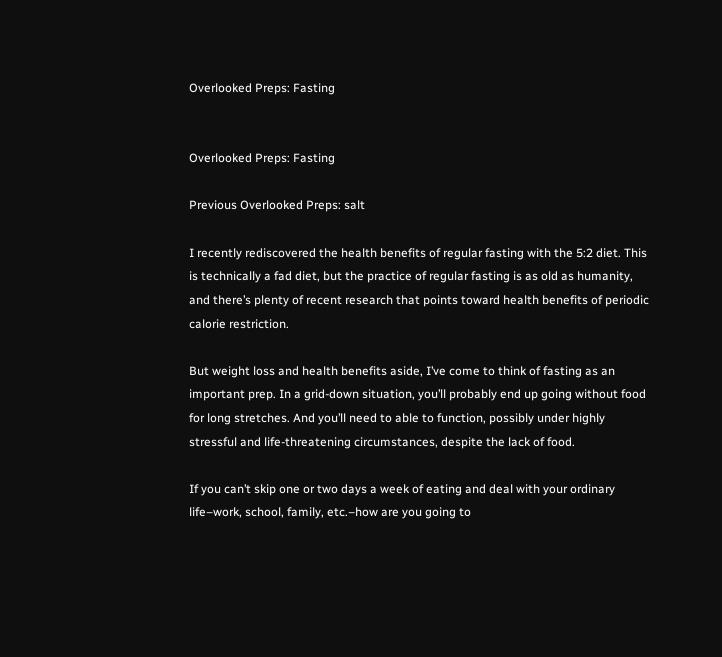Overlooked Preps: Fasting


Overlooked Preps: Fasting

Previous Overlooked Preps: salt

I recently rediscovered the health benefits of regular fasting with the 5:2 diet. This is technically a fad diet, but the practice of regular fasting is as old as humanity, and there’s plenty of recent research that points toward health benefits of periodic calorie restriction.

But weight loss and health benefits aside, I’ve come to think of fasting as an important prep. In a grid-down situation, you’ll probably end up going without food for long stretches. And you’ll need to able to function, possibly under highly stressful and life-threatening circumstances, despite the lack of food.

If you can’t skip one or two days a week of eating and deal with your ordinary life–work, school, family, etc.–how are you going to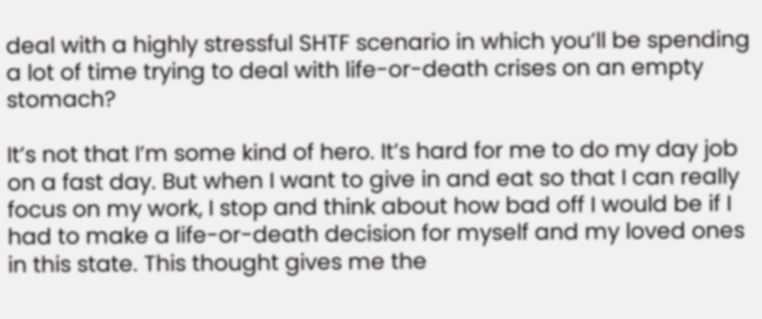deal with a highly stressful SHTF scenario in which you’ll be spending a lot of time trying to deal with life-or-death crises on an empty stomach?

It’s not that I’m some kind of hero. It’s hard for me to do my day job on a fast day. But when I want to give in and eat so that I can really focus on my work, I stop and think about how bad off I would be if I had to make a life-or-death decision for myself and my loved ones in this state. This thought gives me the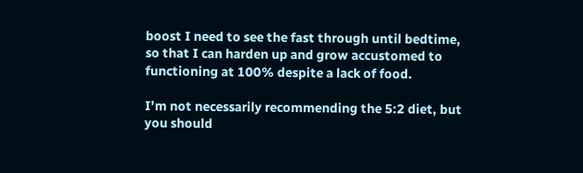boost I need to see the fast through until bedtime, so that I can harden up and grow accustomed to functioning at 100% despite a lack of food.

I’m not necessarily recommending the 5:2 diet, but you should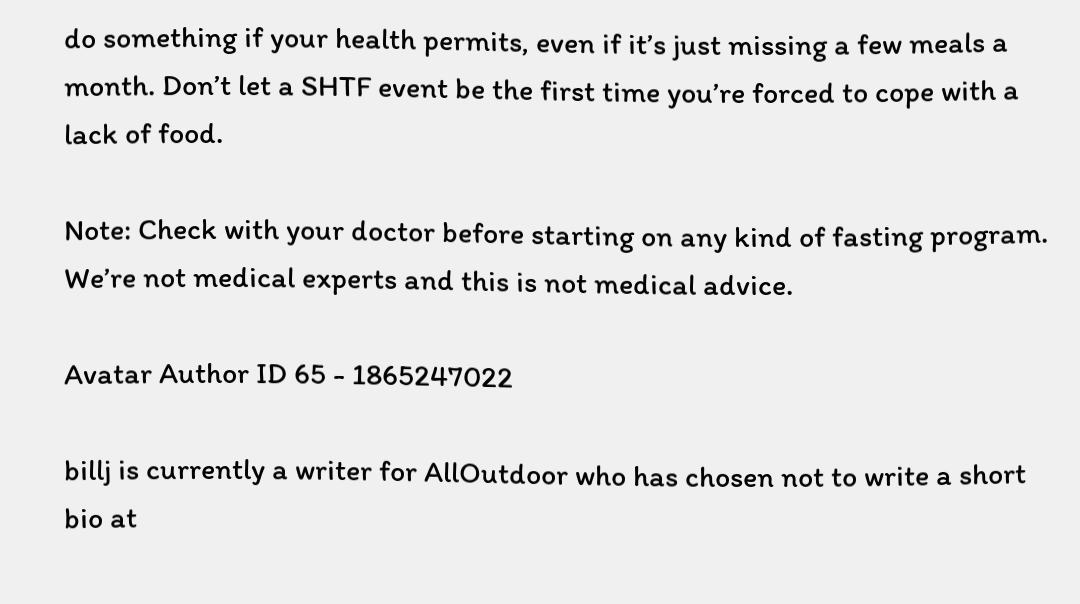do something if your health permits, even if it’s just missing a few meals a month. Don’t let a SHTF event be the first time you’re forced to cope with a lack of food.

Note: Check with your doctor before starting on any kind of fasting program. We’re not medical experts and this is not medical advice.

Avatar Author ID 65 - 1865247022

billj is currently a writer for AllOutdoor who has chosen not to write a short bio at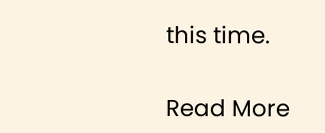this time.

Read More